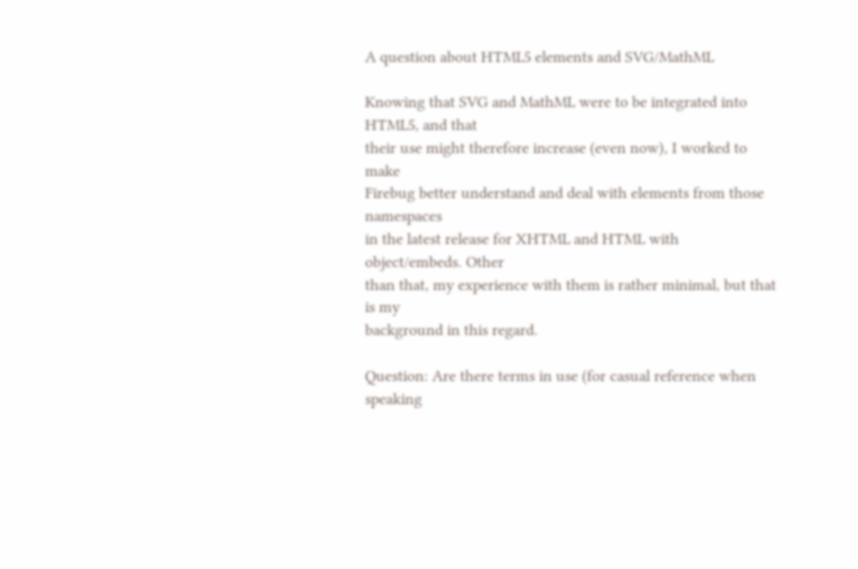A question about HTML5 elements and SVG/MathML

Knowing that SVG and MathML were to be integrated into HTML5, and that
their use might therefore increase (even now), I worked to make
Firebug better understand and deal with elements from those namespaces
in the latest release for XHTML and HTML with object/embeds. Other
than that, my experience with them is rather minimal, but that is my
background in this regard.

Question: Are there terms in use (for casual reference when speaking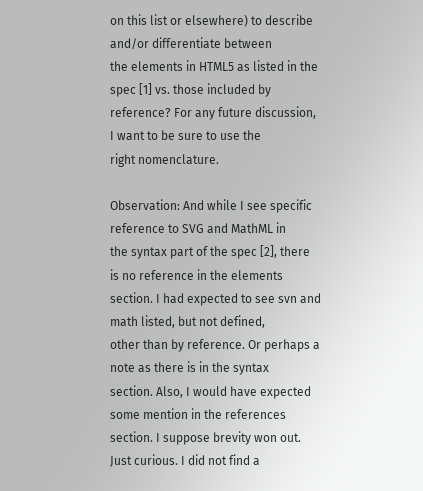on this list or elsewhere) to describe and/or differentiate between
the elements in HTML5 as listed in the spec [1] vs. those included by
reference? For any future discussion, I want to be sure to use the
right nomenclature.

Observation: And while I see specific reference to SVG and MathML in
the syntax part of the spec [2], there is no reference in the elements
section. I had expected to see svn and math listed, but not defined,
other than by reference. Or perhaps a note as there is in the syntax
section. Also, I would have expected some mention in the references
section. I suppose brevity won out. Just curious. I did not find a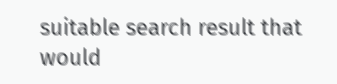suitable search result that would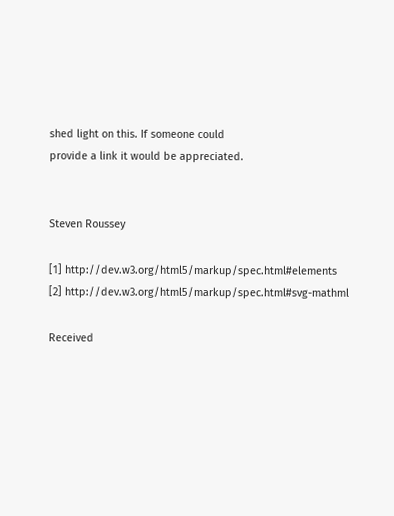shed light on this. If someone could
provide a link it would be appreciated.


Steven Roussey

[1] http://dev.w3.org/html5/markup/spec.html#elements
[2] http://dev.w3.org/html5/markup/spec.html#svg-mathml

Received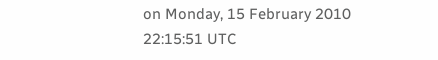on Monday, 15 February 2010 22:15:51 UTC